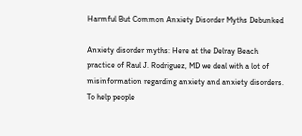Harmful But Common Anxiety Disorder Myths Debunked

Anxiety disorder myths: Here at the Delray Beach practice of Raul J. Rodriguez, MD we deal with a lot of misinformation regarding anxiety and anxiety disorders. To help people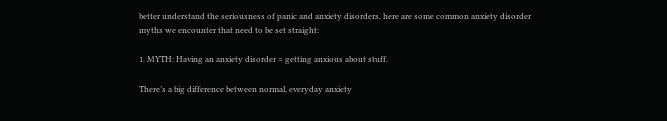better understand the seriousness of panic and anxiety disorders, here are some common anxiety disorder myths we encounter that need to be set straight:

1. MYTH: Having an anxiety disorder = getting anxious about stuff.

There’s a big difference between normal, everyday anxiety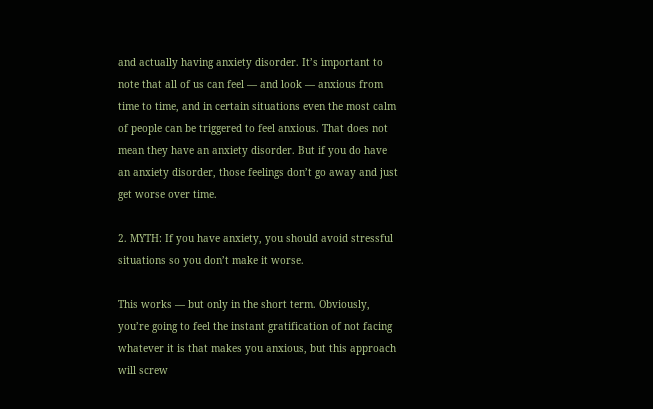and actually having anxiety disorder. It’s important to note that all of us can feel — and look — anxious from time to time, and in certain situations even the most calm of people can be triggered to feel anxious. That does not mean they have an anxiety disorder. But if you do have an anxiety disorder, those feelings don’t go away and just get worse over time.

2. MYTH: If you have anxiety, you should avoid stressful situations so you don’t make it worse.

This works — but only in the short term. Obviously, you’re going to feel the instant gratification of not facing whatever it is that makes you anxious, but this approach will screw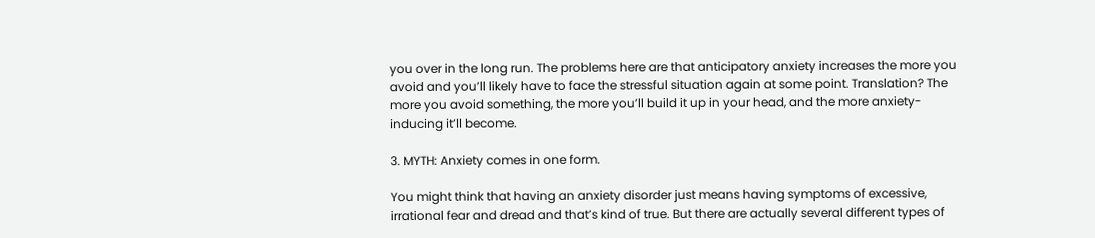you over in the long run. The problems here are that anticipatory anxiety increases the more you avoid and you’ll likely have to face the stressful situation again at some point. Translation? The more you avoid something, the more you’ll build it up in your head, and the more anxiety-inducing it’ll become.

3. MYTH: Anxiety comes in one form.

You might think that having an anxiety disorder just means having symptoms of excessive, irrational fear and dread and that’s kind of true. But there are actually several different types of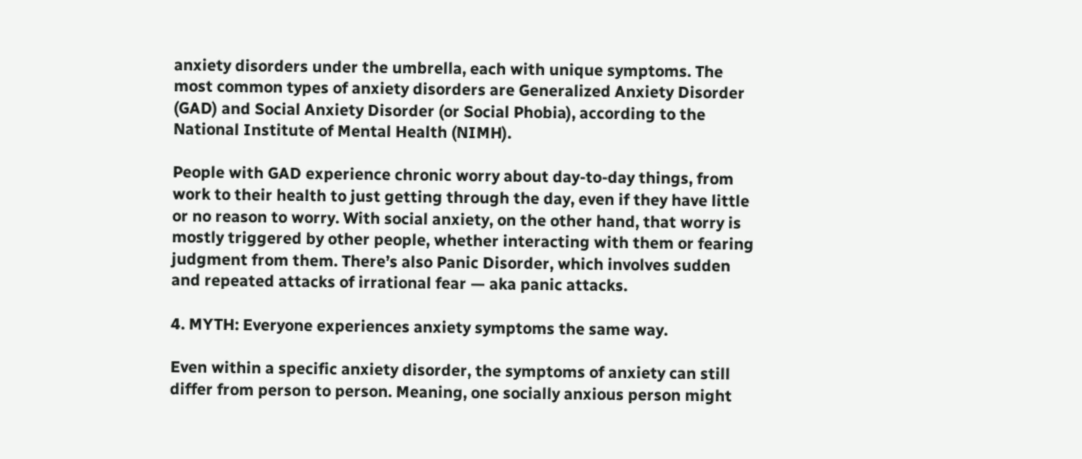anxiety disorders under the umbrella, each with unique symptoms. The most common types of anxiety disorders are Generalized Anxiety Disorder (GAD) and Social Anxiety Disorder (or Social Phobia), according to the National Institute of Mental Health (NIMH).

People with GAD experience chronic worry about day-to-day things, from work to their health to just getting through the day, even if they have little or no reason to worry. With social anxiety, on the other hand, that worry is mostly triggered by other people, whether interacting with them or fearing judgment from them. There’s also Panic Disorder, which involves sudden and repeated attacks of irrational fear — aka panic attacks.

4. MYTH: Everyone experiences anxiety symptoms the same way.

Even within a specific anxiety disorder, the symptoms of anxiety can still differ from person to person. Meaning, one socially anxious person might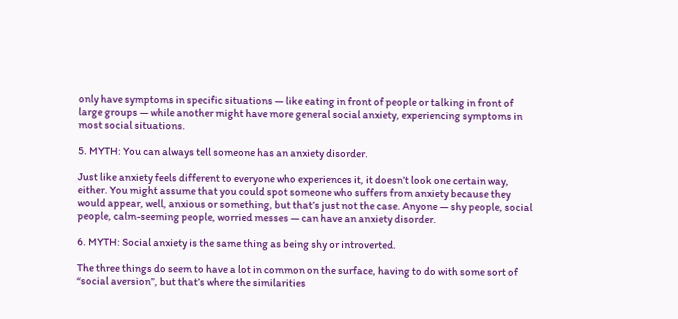only have symptoms in specific situations — like eating in front of people or talking in front of large groups — while another might have more general social anxiety, experiencing symptoms in most social situations.

5. MYTH: You can always tell someone has an anxiety disorder.

Just like anxiety feels different to everyone who experiences it, it doesn’t look one certain way, either. You might assume that you could spot someone who suffers from anxiety because they would appear, well, anxious or something, but that’s just not the case. Anyone — shy people, social people, calm-seeming people, worried messes — can have an anxiety disorder.

6. MYTH: Social anxiety is the same thing as being shy or introverted.

The three things do seem to have a lot in common on the surface, having to do with some sort of “social aversion”, but that’s where the similarities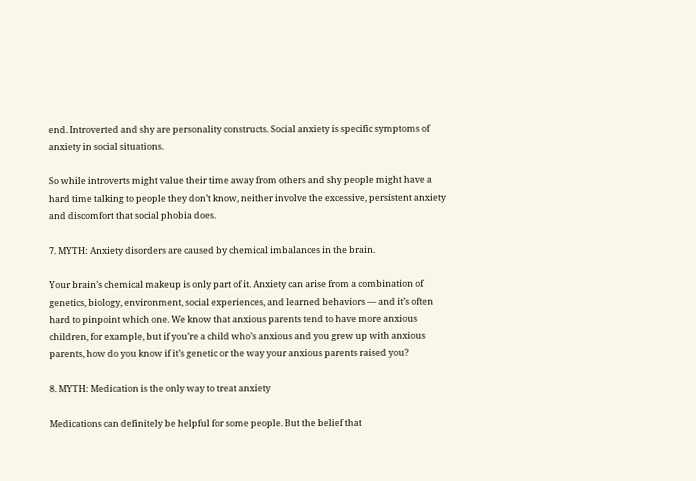end. Introverted and shy are personality constructs. Social anxiety is specific symptoms of anxiety in social situations.

So while introverts might value their time away from others and shy people might have a hard time talking to people they don’t know, neither involve the excessive, persistent anxiety and discomfort that social phobia does.

7. MYTH: Anxiety disorders are caused by chemical imbalances in the brain.

Your brain’s chemical makeup is only part of it. Anxiety can arise from a combination of genetics, biology, environment, social experiences, and learned behaviors — and it’s often hard to pinpoint which one. We know that anxious parents tend to have more anxious children, for example, but if you’re a child who’s anxious and you grew up with anxious parents, how do you know if it’s genetic or the way your anxious parents raised you?

8. MYTH: Medication is the only way to treat anxiety

Medications can definitely be helpful for some people. But the belief that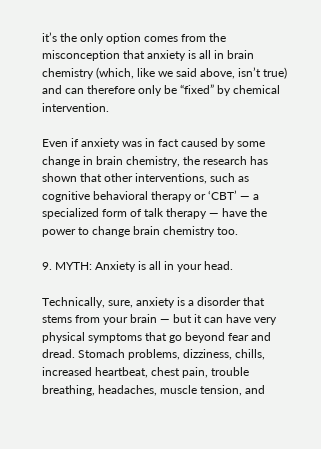it’s the only option comes from the misconception that anxiety is all in brain chemistry (which, like we said above, isn’t true) and can therefore only be “fixed” by chemical intervention.

Even if anxiety was in fact caused by some change in brain chemistry, the research has shown that other interventions, such as cognitive behavioral therapy or ‘CBT’ — a specialized form of talk therapy — have the power to change brain chemistry too.

9. MYTH: Anxiety is all in your head.

Technically, sure, anxiety is a disorder that stems from your brain — but it can have very physical symptoms that go beyond fear and dread. Stomach problems, dizziness, chills, increased heartbeat, chest pain, trouble breathing, headaches, muscle tension, and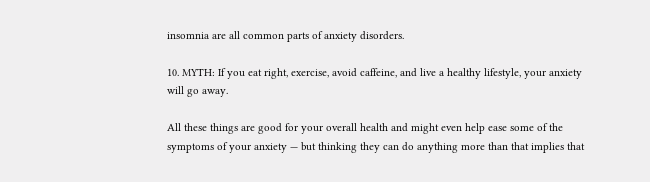insomnia are all common parts of anxiety disorders.

10. MYTH: If you eat right, exercise, avoid caffeine, and live a healthy lifestyle, your anxiety will go away.

All these things are good for your overall health and might even help ease some of the symptoms of your anxiety — but thinking they can do anything more than that implies that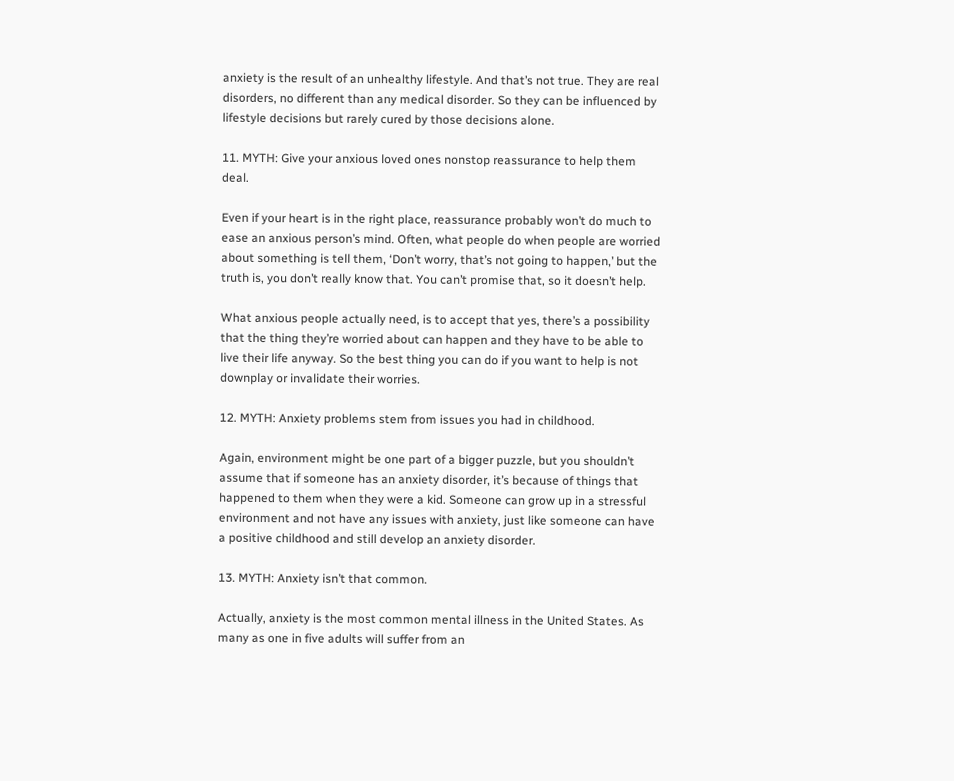anxiety is the result of an unhealthy lifestyle. And that’s not true. They are real disorders, no different than any medical disorder. So they can be influenced by lifestyle decisions but rarely cured by those decisions alone.

11. MYTH: Give your anxious loved ones nonstop reassurance to help them deal.

Even if your heart is in the right place, reassurance probably won’t do much to ease an anxious person’s mind. Often, what people do when people are worried about something is tell them, ‘Don’t worry, that’s not going to happen,’ but the truth is, you don’t really know that. You can’t promise that, so it doesn’t help.

What anxious people actually need, is to accept that yes, there’s a possibility that the thing they’re worried about can happen and they have to be able to live their life anyway. So the best thing you can do if you want to help is not downplay or invalidate their worries.

12. MYTH: Anxiety problems stem from issues you had in childhood.

Again, environment might be one part of a bigger puzzle, but you shouldn’t assume that if someone has an anxiety disorder, it’s because of things that happened to them when they were a kid. Someone can grow up in a stressful environment and not have any issues with anxiety, just like someone can have a positive childhood and still develop an anxiety disorder.

13. MYTH: Anxiety isn’t that common.

Actually, anxiety is the most common mental illness in the United States. As many as one in five adults will suffer from an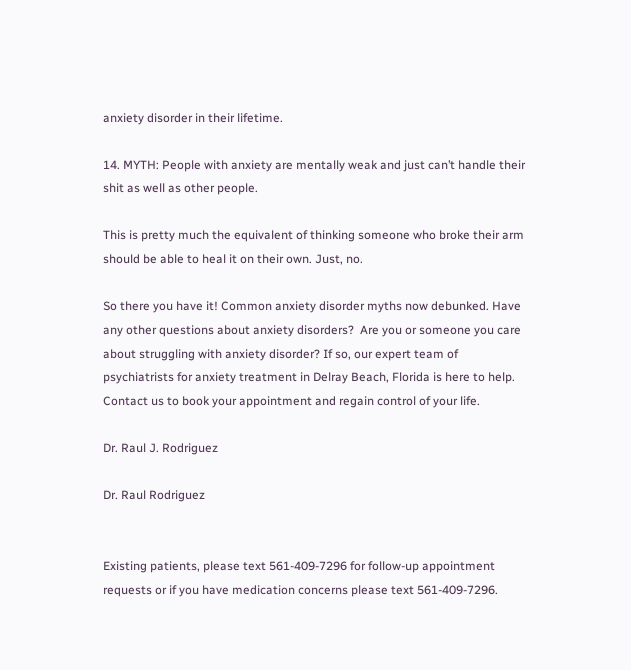anxiety disorder in their lifetime.

14. MYTH: People with anxiety are mentally weak and just can’t handle their shit as well as other people.

This is pretty much the equivalent of thinking someone who broke their arm should be able to heal it on their own. Just, no.

So there you have it! Common anxiety disorder myths now debunked. Have any other questions about anxiety disorders?  Are you or someone you care about struggling with anxiety disorder? If so, our expert team of psychiatrists for anxiety treatment in Delray Beach, Florida is here to help. Contact us to book your appointment and regain control of your life.

Dr. Raul J. Rodriguez

Dr. Raul Rodriguez


Existing patients, please text 561-409-7296 for follow-up appointment requests or if you have medication concerns please text 561-409-7296.